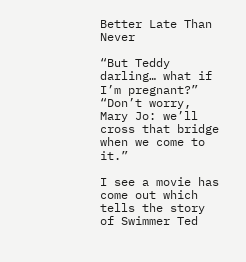Better Late Than Never

“But Teddy darling… what if I’m pregnant?”
“Don’t worry, Mary Jo: we’ll cross that bridge when we come to it.”

I see a movie has come out which tells the story of Swimmer Ted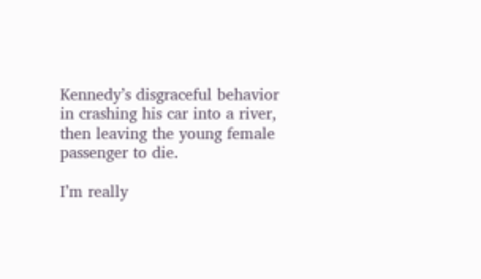Kennedy’s disgraceful behavior in crashing his car into a river, then leaving the young female passenger to die.

I’m really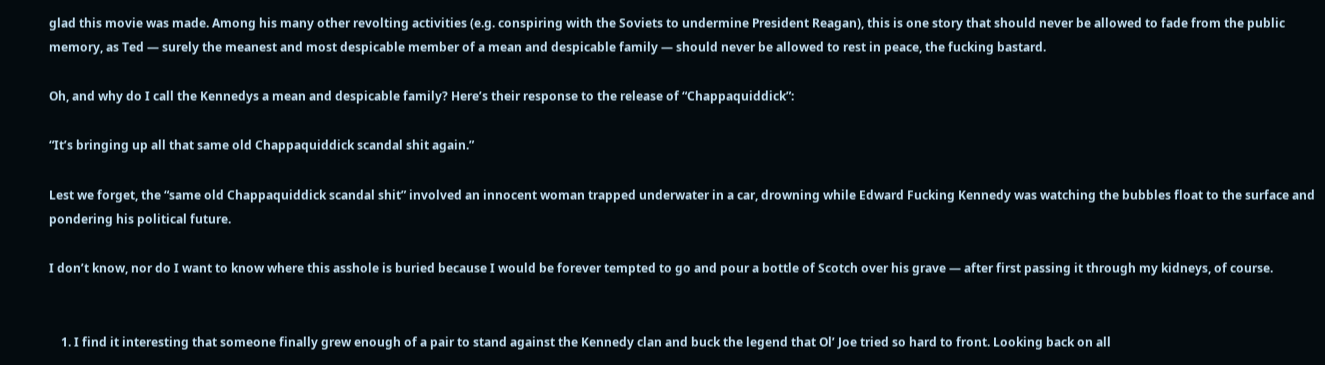glad this movie was made. Among his many other revolting activities (e.g. conspiring with the Soviets to undermine President Reagan), this is one story that should never be allowed to fade from the public memory, as Ted — surely the meanest and most despicable member of a mean and despicable family — should never be allowed to rest in peace, the fucking bastard.

Oh, and why do I call the Kennedys a mean and despicable family? Here’s their response to the release of “Chappaquiddick”:

“It’s bringing up all that same old Chappaquiddick scandal shit again.”

Lest we forget, the “same old Chappaquiddick scandal shit” involved an innocent woman trapped underwater in a car, drowning while Edward Fucking Kennedy was watching the bubbles float to the surface and pondering his political future.

I don’t know, nor do I want to know where this asshole is buried because I would be forever tempted to go and pour a bottle of Scotch over his grave — after first passing it through my kidneys, of course.


    1. I find it interesting that someone finally grew enough of a pair to stand against the Kennedy clan and buck the legend that Ol’ Joe tried so hard to front. Looking back on all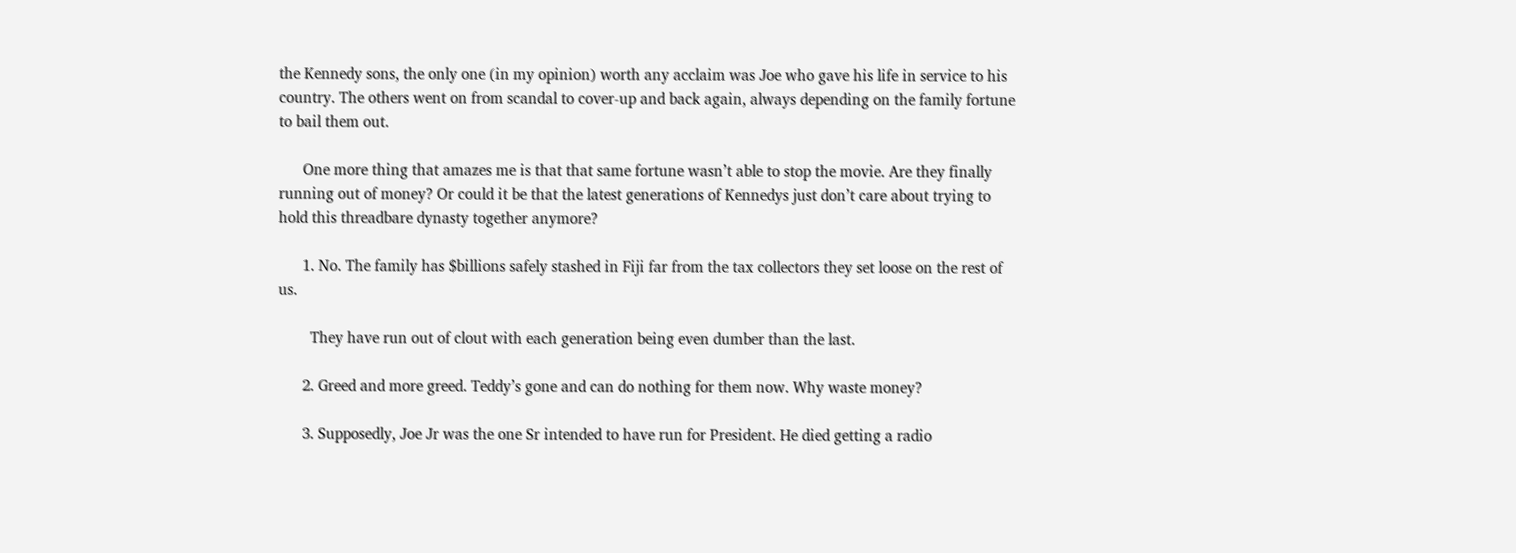the Kennedy sons, the only one (in my opinion) worth any acclaim was Joe who gave his life in service to his country. The others went on from scandal to cover-up and back again, always depending on the family fortune to bail them out.

      One more thing that amazes me is that that same fortune wasn’t able to stop the movie. Are they finally running out of money? Or could it be that the latest generations of Kennedys just don’t care about trying to hold this threadbare dynasty together anymore?

      1. No. The family has $billions safely stashed in Fiji far from the tax collectors they set loose on the rest of us.

        They have run out of clout with each generation being even dumber than the last.

      2. Greed and more greed. Teddy’s gone and can do nothing for them now. Why waste money?

      3. Supposedly, Joe Jr was the one Sr intended to have run for President. He died getting a radio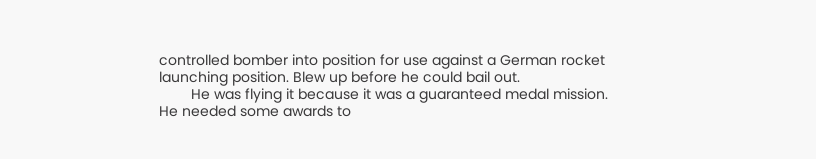controlled bomber into position for use against a German rocket launching position. Blew up before he could bail out.
        He was flying it because it was a guaranteed medal mission. He needed some awards to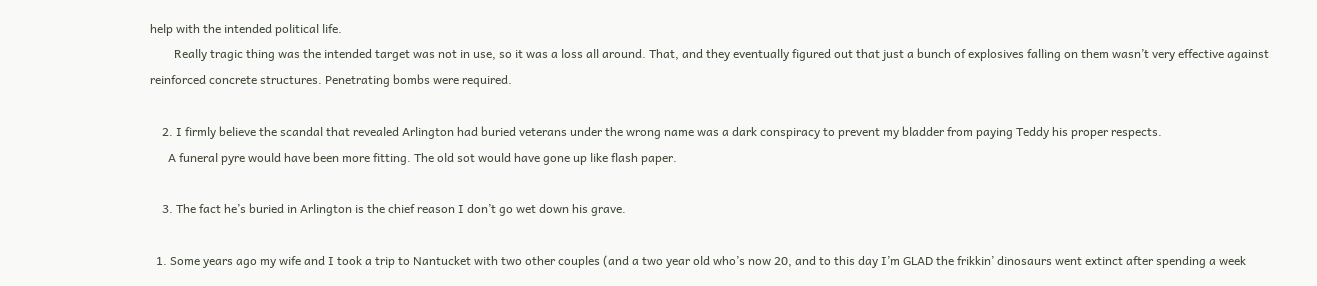help with the intended political life.
        Really tragic thing was the intended target was not in use, so it was a loss all around. That, and they eventually figured out that just a bunch of explosives falling on them wasn’t very effective against reinforced concrete structures. Penetrating bombs were required.

    2. I firmly believe the scandal that revealed Arlington had buried veterans under the wrong name was a dark conspiracy to prevent my bladder from paying Teddy his proper respects.
      A funeral pyre would have been more fitting. The old sot would have gone up like flash paper.

    3. The fact he’s buried in Arlington is the chief reason I don’t go wet down his grave.

  1. Some years ago my wife and I took a trip to Nantucket with two other couples (and a two year old who’s now 20, and to this day I’m GLAD the frikkin’ dinosaurs went extinct after spending a week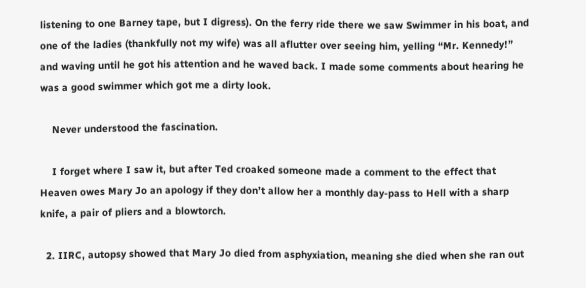listening to one Barney tape, but I digress). On the ferry ride there we saw Swimmer in his boat, and one of the ladies (thankfully not my wife) was all aflutter over seeing him, yelling “Mr. Kennedy!” and waving until he got his attention and he waved back. I made some comments about hearing he was a good swimmer which got me a dirty look.

    Never understood the fascination.

    I forget where I saw it, but after Ted croaked someone made a comment to the effect that Heaven owes Mary Jo an apology if they don’t allow her a monthly day-pass to Hell with a sharp knife, a pair of pliers and a blowtorch.

  2. IIRC, autopsy showed that Mary Jo died from asphyxiation, meaning she died when she ran out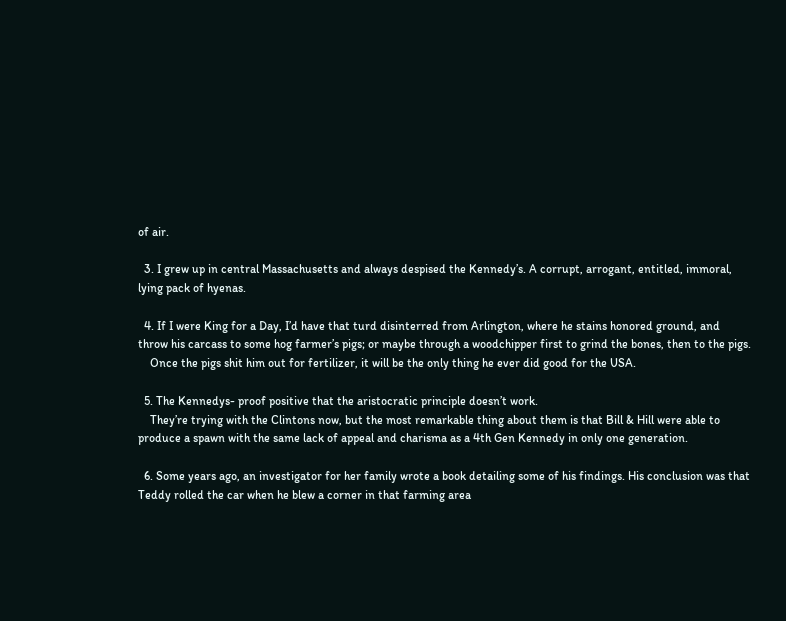of air.

  3. I grew up in central Massachusetts and always despised the Kennedy’s. A corrupt, arrogant, entitled, immoral, lying pack of hyenas.

  4. If I were King for a Day, I’d have that turd disinterred from Arlington, where he stains honored ground, and throw his carcass to some hog farmer’s pigs; or maybe through a woodchipper first to grind the bones, then to the pigs.
    Once the pigs shit him out for fertilizer, it will be the only thing he ever did good for the USA.

  5. The Kennedys- proof positive that the aristocratic principle doesn’t work.
    They’re trying with the Clintons now, but the most remarkable thing about them is that Bill & Hill were able to produce a spawn with the same lack of appeal and charisma as a 4th Gen Kennedy in only one generation.

  6. Some years ago, an investigator for her family wrote a book detailing some of his findings. His conclusion was that Teddy rolled the car when he blew a corner in that farming area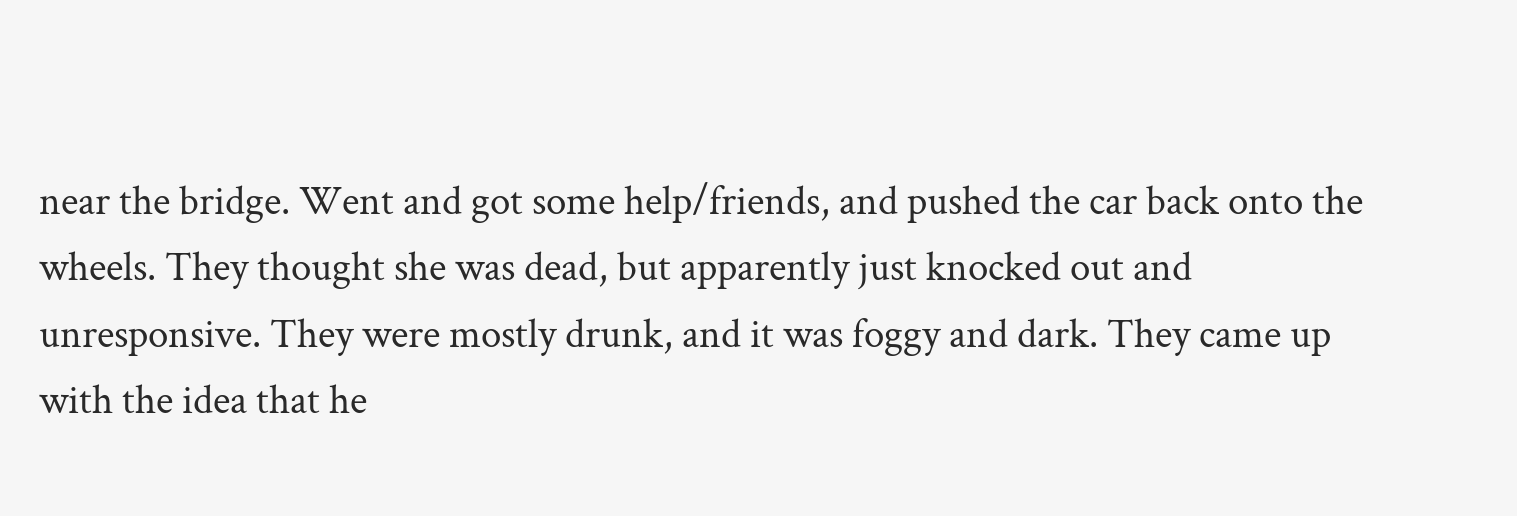near the bridge. Went and got some help/friends, and pushed the car back onto the wheels. They thought she was dead, but apparently just knocked out and unresponsive. They were mostly drunk, and it was foggy and dark. They came up with the idea that he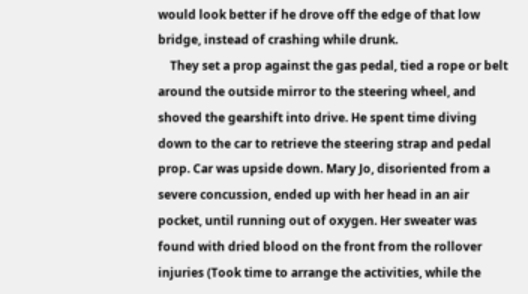would look better if he drove off the edge of that low bridge, instead of crashing while drunk.
    They set a prop against the gas pedal, tied a rope or belt around the outside mirror to the steering wheel, and shoved the gearshift into drive. He spent time diving down to the car to retrieve the steering strap and pedal prop. Car was upside down. Mary Jo, disoriented from a severe concussion, ended up with her head in an air pocket, until running out of oxygen. Her sweater was found with dried blood on the front from the rollover injuries (Took time to arrange the activities, while the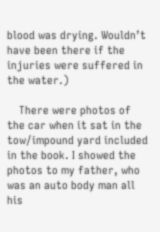blood was drying. Wouldn’t have been there if the injuries were suffered in the water.)

    There were photos of the car when it sat in the tow/impound yard included in the book. I showed the photos to my father, who was an auto body man all his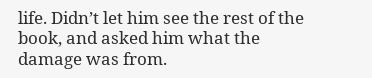life. Didn’t let him see the rest of the book, and asked him what the damage was from.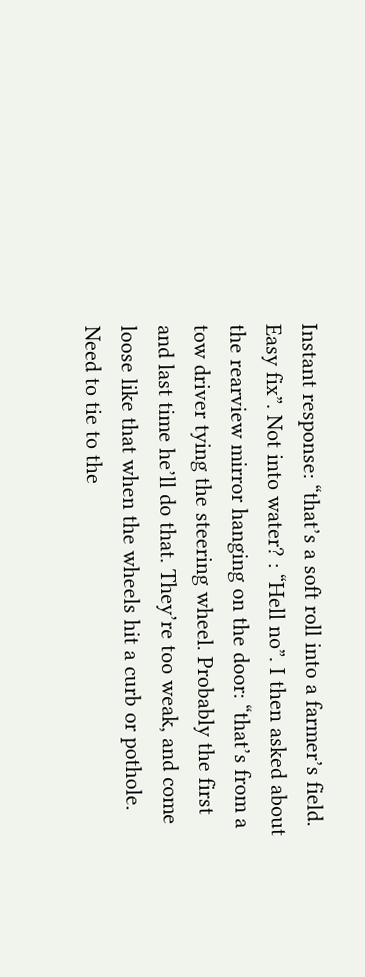Instant response: “that’s a soft roll into a farmer’s field. Easy fix”. Not into water? : “Hell no”. I then asked about the rearview mirror hanging on the door: “that’s from a tow driver tying the steering wheel. Probably the first and last time he’ll do that. They’re too weak, and come loose like that when the wheels hit a curb or pothole. Need to tie to the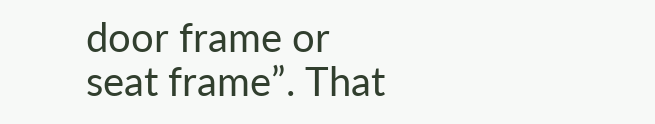door frame or seat frame”. That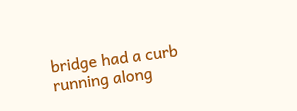bridge had a curb running along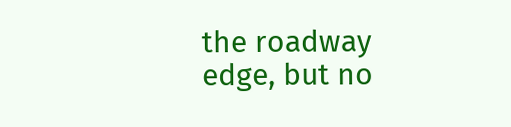the roadway edge, but no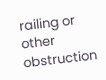railing or other obstruction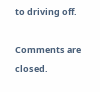to driving off.

Comments are closed.